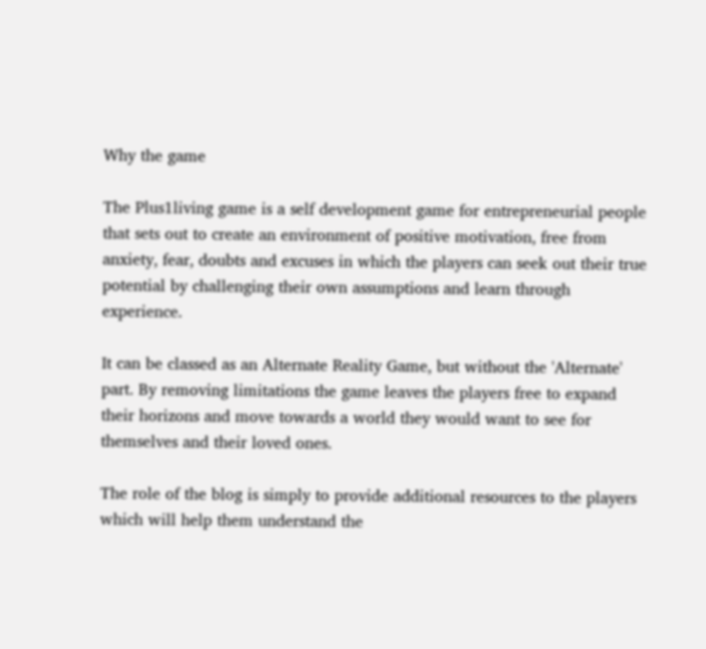Why the game

The Plus1living game is a self development game for entrepreneurial people that sets out to create an environment of positive motivation, free from anxiety, fear, doubts and excuses in which the players can seek out their true potential by challenging their own assumptions and learn through experience.

It can be classed as an Alternate Reality Game, but without the 'Alternate' part. By removing limitations the game leaves the players free to expand their horizons and move towards a world they would want to see for themselves and their loved ones.

The role of the blog is simply to provide additional resources to the players which will help them understand the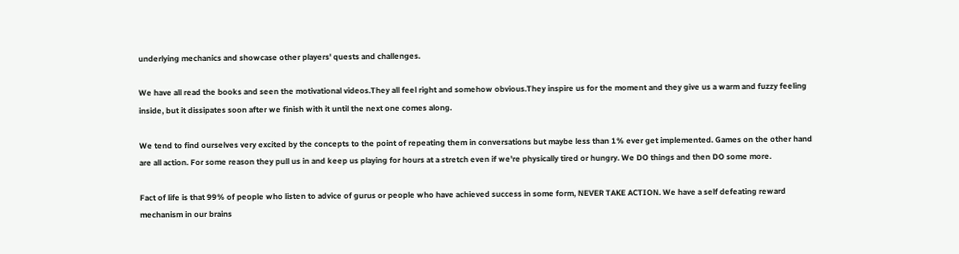underlying mechanics and showcase other players' quests and challenges.

We have all read the books and seen the motivational videos.They all feel right and somehow obvious.They inspire us for the moment and they give us a warm and fuzzy feeling inside, but it dissipates soon after we finish with it until the next one comes along.

We tend to find ourselves very excited by the concepts to the point of repeating them in conversations but maybe less than 1% ever get implemented. Games on the other hand are all action. For some reason they pull us in and keep us playing for hours at a stretch even if we're physically tired or hungry. We DO things and then DO some more.

Fact of life is that 99% of people who listen to advice of gurus or people who have achieved success in some form, NEVER TAKE ACTION. We have a self defeating reward mechanism in our brains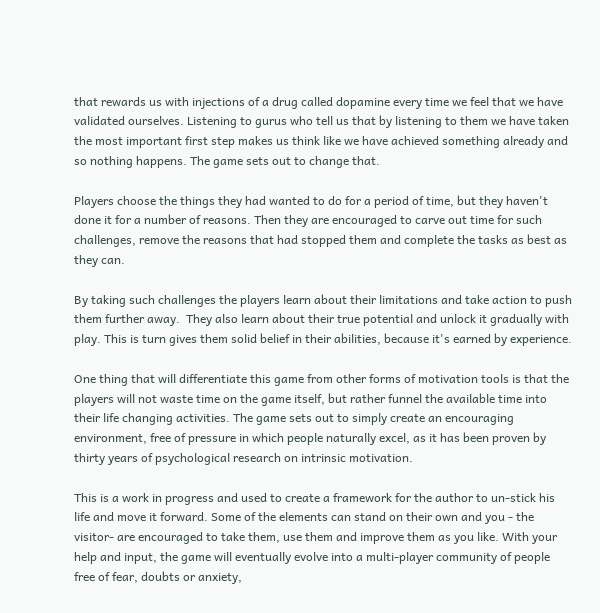that rewards us with injections of a drug called dopamine every time we feel that we have validated ourselves. Listening to gurus who tell us that by listening to them we have taken the most important first step makes us think like we have achieved something already and so nothing happens. The game sets out to change that.

Players choose the things they had wanted to do for a period of time, but they haven't done it for a number of reasons. Then they are encouraged to carve out time for such challenges, remove the reasons that had stopped them and complete the tasks as best as they can.

By taking such challenges the players learn about their limitations and take action to push them further away.  They also learn about their true potential and unlock it gradually with play. This is turn gives them solid belief in their abilities, because it's earned by experience.

One thing that will differentiate this game from other forms of motivation tools is that the players will not waste time on the game itself, but rather funnel the available time into their life changing activities. The game sets out to simply create an encouraging environment, free of pressure in which people naturally excel, as it has been proven by thirty years of psychological research on intrinsic motivation.

This is a work in progress and used to create a framework for the author to un-stick his life and move it forward. Some of the elements can stand on their own and you - the visitor- are encouraged to take them, use them and improve them as you like. With your help and input, the game will eventually evolve into a multi-player community of people free of fear, doubts or anxiety,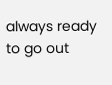always ready to go out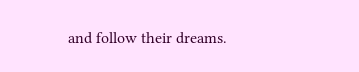and follow their dreams.